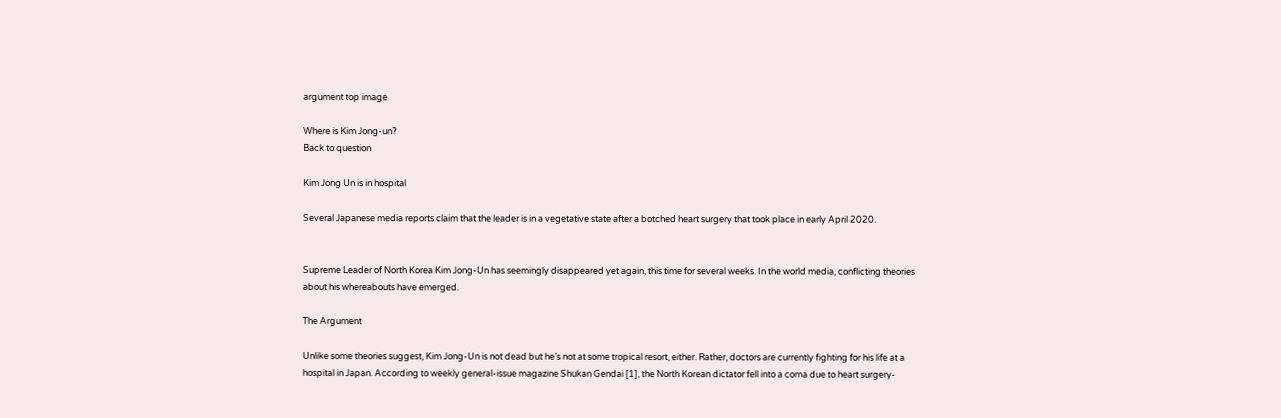argument top image

Where is Kim Jong-un?
Back to question

Kim Jong Un is in hospital

Several Japanese media reports claim that the leader is in a vegetative state after a botched heart surgery that took place in early April 2020.


Supreme Leader of North Korea Kim Jong-Un has seemingly disappeared yet again, this time for several weeks. In the world media, conflicting theories about his whereabouts have emerged.

The Argument

Unlike some theories suggest, Kim Jong-Un is not dead but he’s not at some tropical resort, either. Rather, doctors are currently fighting for his life at a hospital in Japan. According to weekly general-issue magazine Shukan Gendai [1], the North Korean dictator fell into a coma due to heart surgery-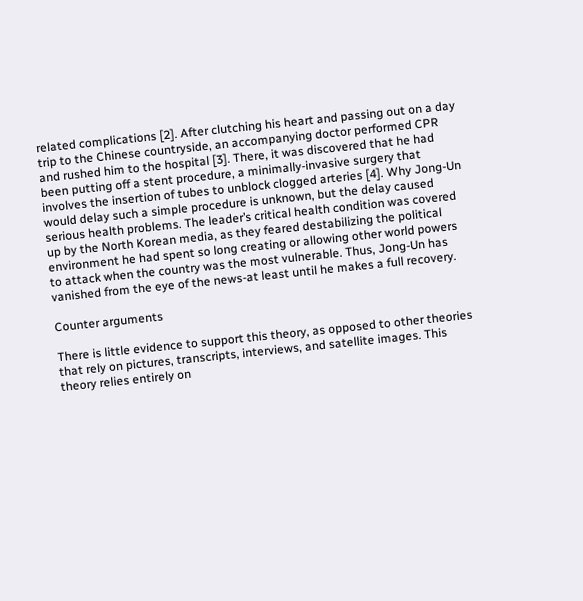related complications [2]. After clutching his heart and passing out on a day trip to the Chinese countryside, an accompanying doctor performed CPR and rushed him to the hospital [3]. There, it was discovered that he had been putting off a stent procedure, a minimally-invasive surgery that involves the insertion of tubes to unblock clogged arteries [4]. Why Jong-Un would delay such a simple procedure is unknown, but the delay caused serious health problems. The leader’s critical health condition was covered up by the North Korean media, as they feared destabilizing the political environment he had spent so long creating or allowing other world powers to attack when the country was the most vulnerable. Thus, Jong-Un has vanished from the eye of the news-at least until he makes a full recovery.

Counter arguments

There is little evidence to support this theory, as opposed to other theories that rely on pictures, transcripts, interviews, and satellite images. This theory relies entirely on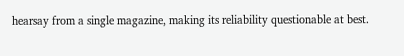hearsay from a single magazine, making its reliability questionable at best.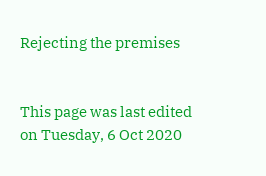Rejecting the premises


This page was last edited on Tuesday, 6 Oct 2020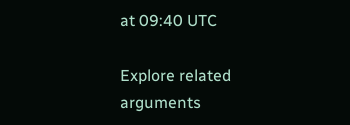at 09:40 UTC

Explore related arguments